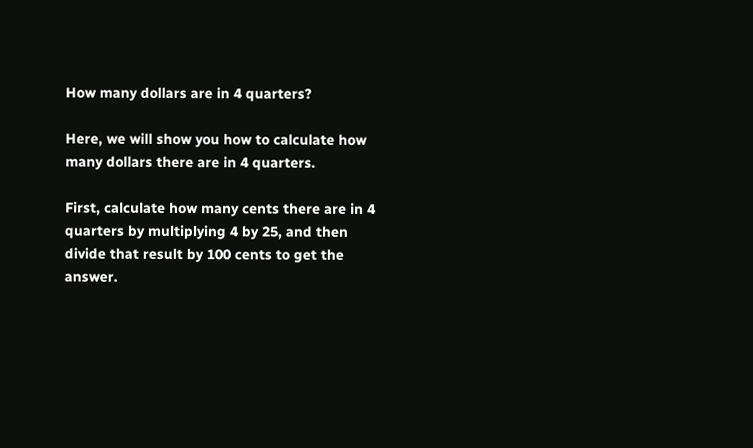How many dollars are in 4 quarters?

Here, we will show you how to calculate how many dollars there are in 4 quarters.

First, calculate how many cents there are in 4 quarters by multiplying 4 by 25, and then divide that result by 100 cents to get the answer.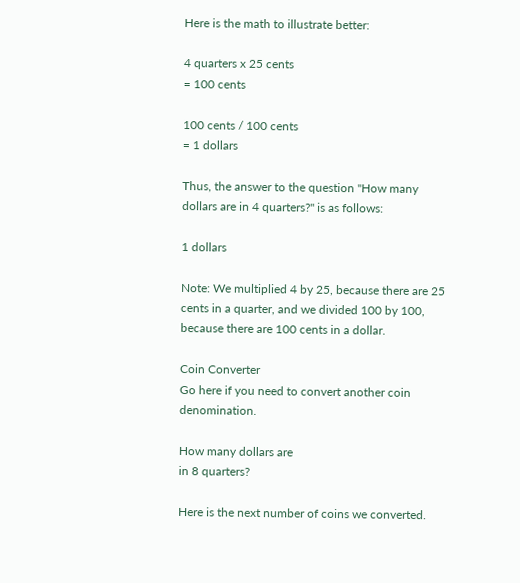Here is the math to illustrate better:

4 quarters x 25 cents
= 100 cents

100 cents / 100 cents
= 1 dollars

Thus, the answer to the question "How many dollars are in 4 quarters?" is as follows:

1 dollars

Note: We multiplied 4 by 25, because there are 25 cents in a quarter, and we divided 100 by 100, because there are 100 cents in a dollar.

Coin Converter
Go here if you need to convert another coin denomination.

How many dollars are
in 8 quarters?

Here is the next number of coins we converted.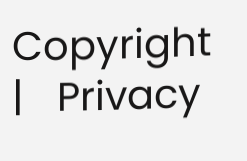Copyright  |   Privacy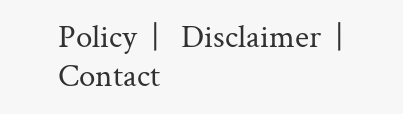Policy  |   Disclaimer  |   Contact